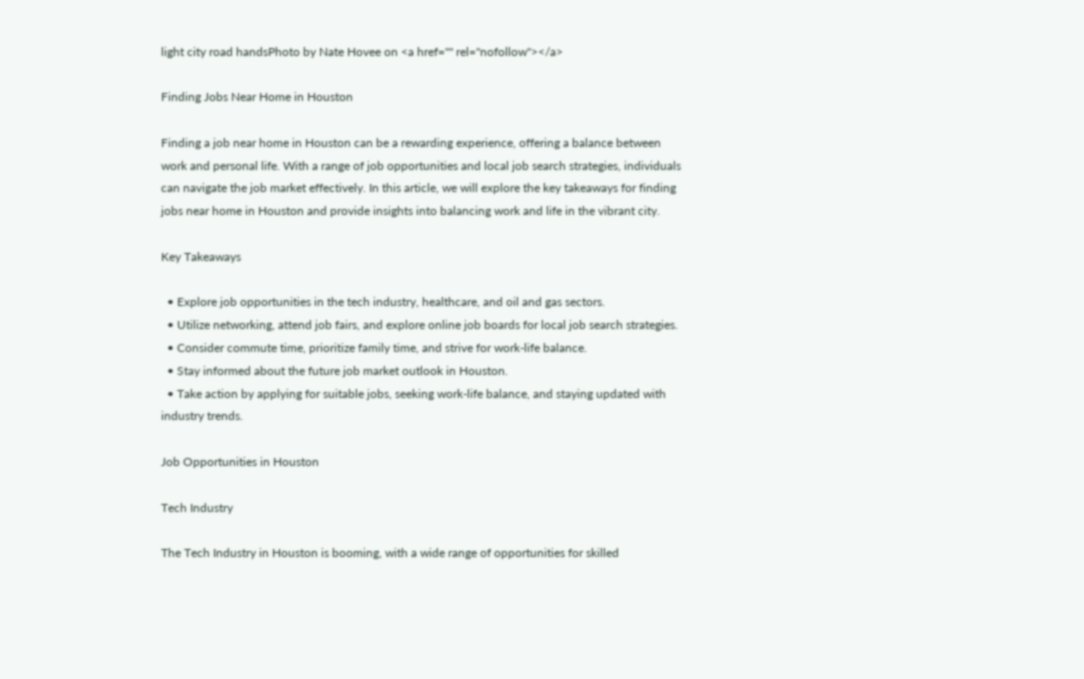light city road handsPhoto by Nate Hovee on <a href="" rel="nofollow"></a>

Finding Jobs Near Home in Houston

Finding a job near home in Houston can be a rewarding experience, offering a balance between work and personal life. With a range of job opportunities and local job search strategies, individuals can navigate the job market effectively. In this article, we will explore the key takeaways for finding jobs near home in Houston and provide insights into balancing work and life in the vibrant city.

Key Takeaways

  • Explore job opportunities in the tech industry, healthcare, and oil and gas sectors.
  • Utilize networking, attend job fairs, and explore online job boards for local job search strategies.
  • Consider commute time, prioritize family time, and strive for work-life balance.
  • Stay informed about the future job market outlook in Houston.
  • Take action by applying for suitable jobs, seeking work-life balance, and staying updated with industry trends.

Job Opportunities in Houston

Tech Industry

The Tech Industry in Houston is booming, with a wide range of opportunities for skilled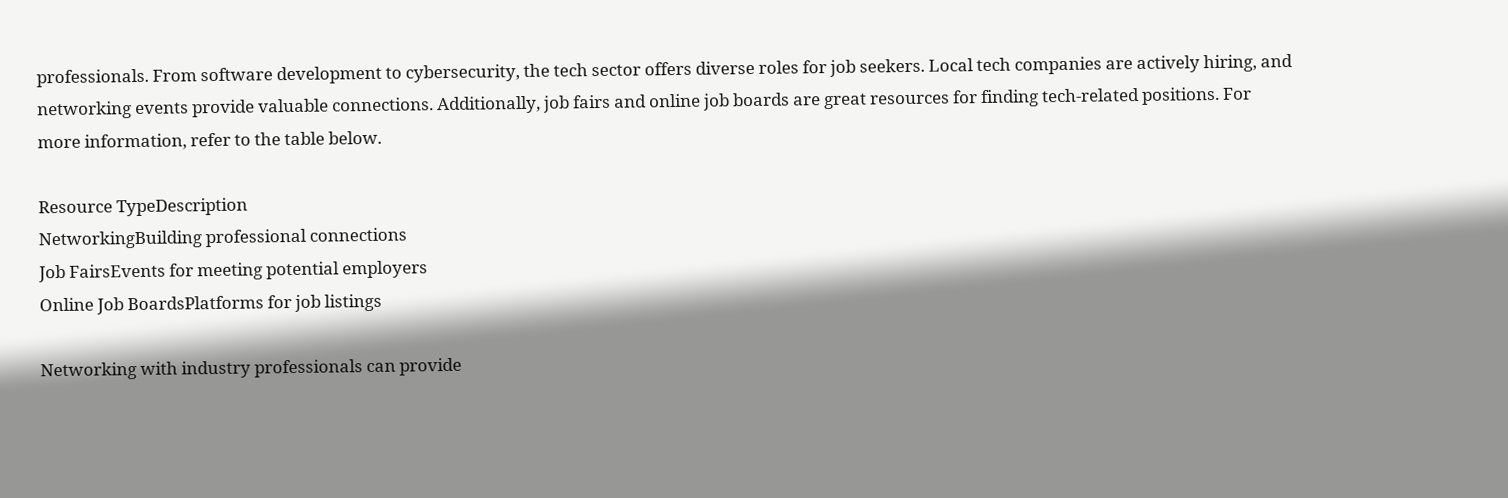professionals. From software development to cybersecurity, the tech sector offers diverse roles for job seekers. Local tech companies are actively hiring, and networking events provide valuable connections. Additionally, job fairs and online job boards are great resources for finding tech-related positions. For more information, refer to the table below.

Resource TypeDescription
NetworkingBuilding professional connections
Job FairsEvents for meeting potential employers
Online Job BoardsPlatforms for job listings

Networking with industry professionals can provide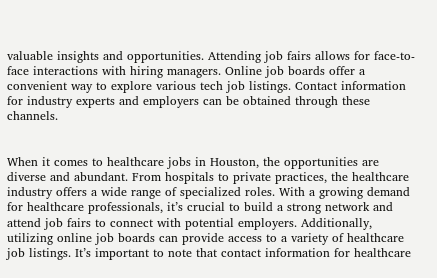valuable insights and opportunities. Attending job fairs allows for face-to-face interactions with hiring managers. Online job boards offer a convenient way to explore various tech job listings. Contact information for industry experts and employers can be obtained through these channels.


When it comes to healthcare jobs in Houston, the opportunities are diverse and abundant. From hospitals to private practices, the healthcare industry offers a wide range of specialized roles. With a growing demand for healthcare professionals, it’s crucial to build a strong network and attend job fairs to connect with potential employers. Additionally, utilizing online job boards can provide access to a variety of healthcare job listings. It’s important to note that contact information for healthcare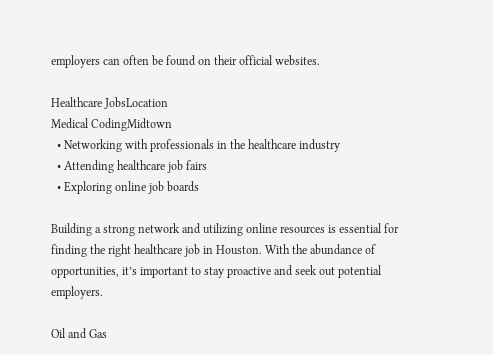employers can often be found on their official websites.

Healthcare JobsLocation
Medical CodingMidtown
  • Networking with professionals in the healthcare industry
  • Attending healthcare job fairs
  • Exploring online job boards

Building a strong network and utilizing online resources is essential for finding the right healthcare job in Houston. With the abundance of opportunities, it’s important to stay proactive and seek out potential employers.

Oil and Gas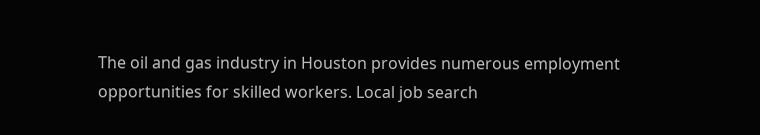The oil and gas industry in Houston provides numerous employment opportunities for skilled workers. Local job search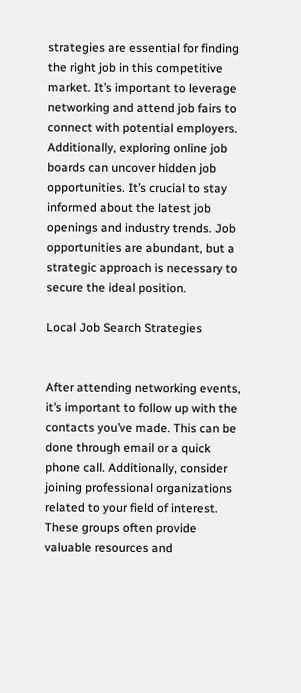strategies are essential for finding the right job in this competitive market. It’s important to leverage networking and attend job fairs to connect with potential employers. Additionally, exploring online job boards can uncover hidden job opportunities. It’s crucial to stay informed about the latest job openings and industry trends. Job opportunities are abundant, but a strategic approach is necessary to secure the ideal position.

Local Job Search Strategies


After attending networking events, it’s important to follow up with the contacts you’ve made. This can be done through email or a quick phone call. Additionally, consider joining professional organizations related to your field of interest. These groups often provide valuable resources and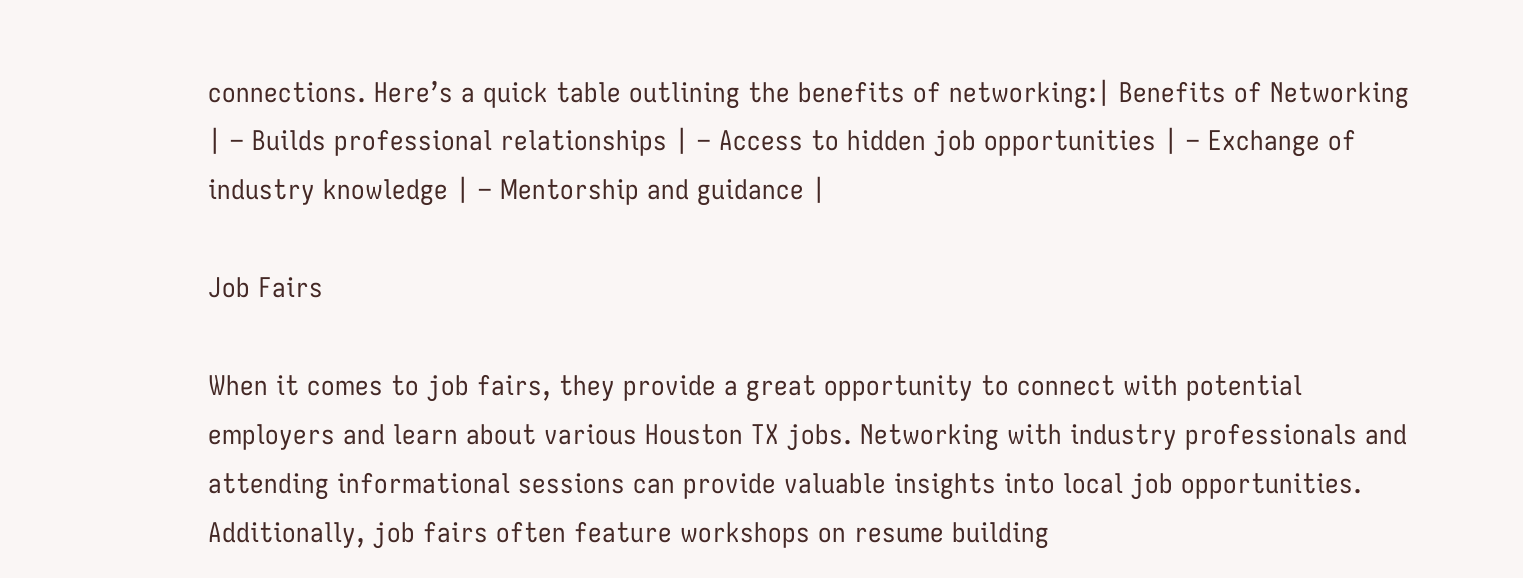connections. Here’s a quick table outlining the benefits of networking:| Benefits of Networking | – Builds professional relationships | – Access to hidden job opportunities | – Exchange of industry knowledge | – Mentorship and guidance |

Job Fairs

When it comes to job fairs, they provide a great opportunity to connect with potential employers and learn about various Houston TX jobs. Networking with industry professionals and attending informational sessions can provide valuable insights into local job opportunities. Additionally, job fairs often feature workshops on resume building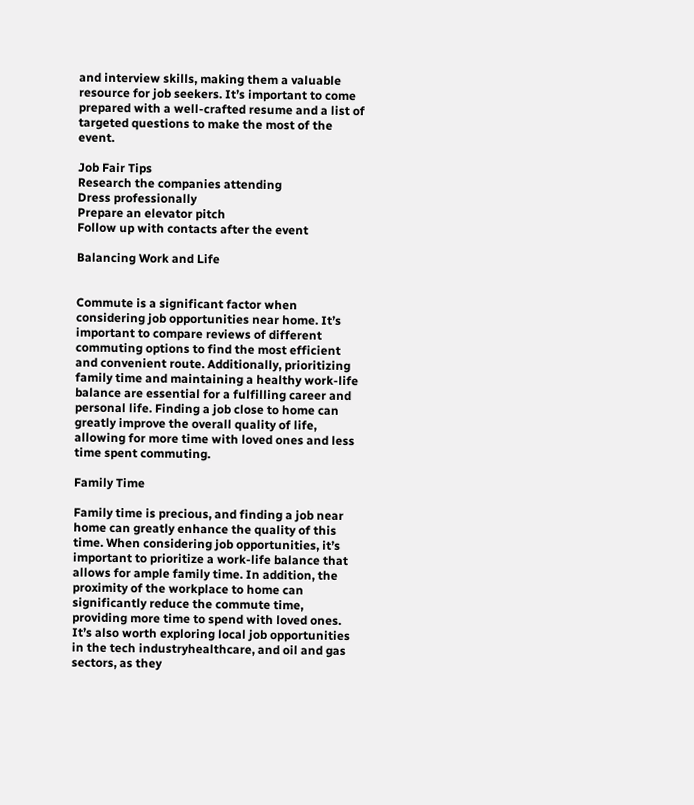and interview skills, making them a valuable resource for job seekers. It’s important to come prepared with a well-crafted resume and a list of targeted questions to make the most of the event.

Job Fair Tips
Research the companies attending
Dress professionally
Prepare an elevator pitch
Follow up with contacts after the event

Balancing Work and Life


Commute is a significant factor when considering job opportunities near home. It’s important to compare reviews of different commuting options to find the most efficient and convenient route. Additionally, prioritizing family time and maintaining a healthy work-life balance are essential for a fulfilling career and personal life. Finding a job close to home can greatly improve the overall quality of life, allowing for more time with loved ones and less time spent commuting.

Family Time

Family time is precious, and finding a job near home can greatly enhance the quality of this time. When considering job opportunities, it’s important to prioritize a work-life balance that allows for ample family time. In addition, the proximity of the workplace to home can significantly reduce the commute time, providing more time to spend with loved ones. It’s also worth exploring local job opportunities in the tech industryhealthcare, and oil and gas sectors, as they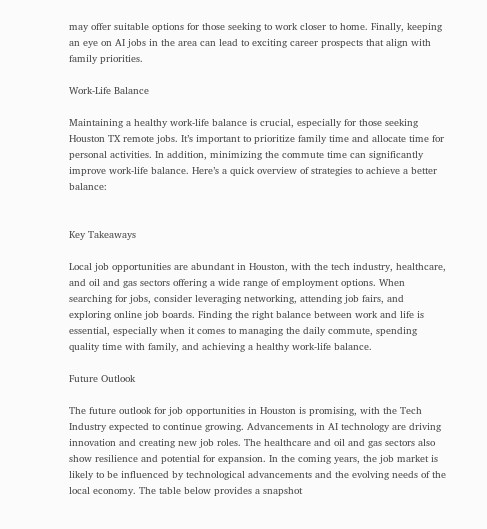may offer suitable options for those seeking to work closer to home. Finally, keeping an eye on AI jobs in the area can lead to exciting career prospects that align with family priorities.

Work-Life Balance

Maintaining a healthy work-life balance is crucial, especially for those seeking Houston TX remote jobs. It’s important to prioritize family time and allocate time for personal activities. In addition, minimizing the commute time can significantly improve work-life balance. Here’s a quick overview of strategies to achieve a better balance:


Key Takeaways

Local job opportunities are abundant in Houston, with the tech industry, healthcare, and oil and gas sectors offering a wide range of employment options. When searching for jobs, consider leveraging networking, attending job fairs, and exploring online job boards. Finding the right balance between work and life is essential, especially when it comes to managing the daily commute, spending quality time with family, and achieving a healthy work-life balance.

Future Outlook

The future outlook for job opportunities in Houston is promising, with the Tech Industry expected to continue growing. Advancements in AI technology are driving innovation and creating new job roles. The healthcare and oil and gas sectors also show resilience and potential for expansion. In the coming years, the job market is likely to be influenced by technological advancements and the evolving needs of the local economy. The table below provides a snapshot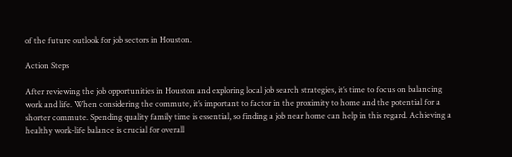of the future outlook for job sectors in Houston.

Action Steps

After reviewing the job opportunities in Houston and exploring local job search strategies, it’s time to focus on balancing work and life. When considering the commute, it’s important to factor in the proximity to home and the potential for a shorter commute. Spending quality family time is essential, so finding a job near home can help in this regard. Achieving a healthy work-life balance is crucial for overall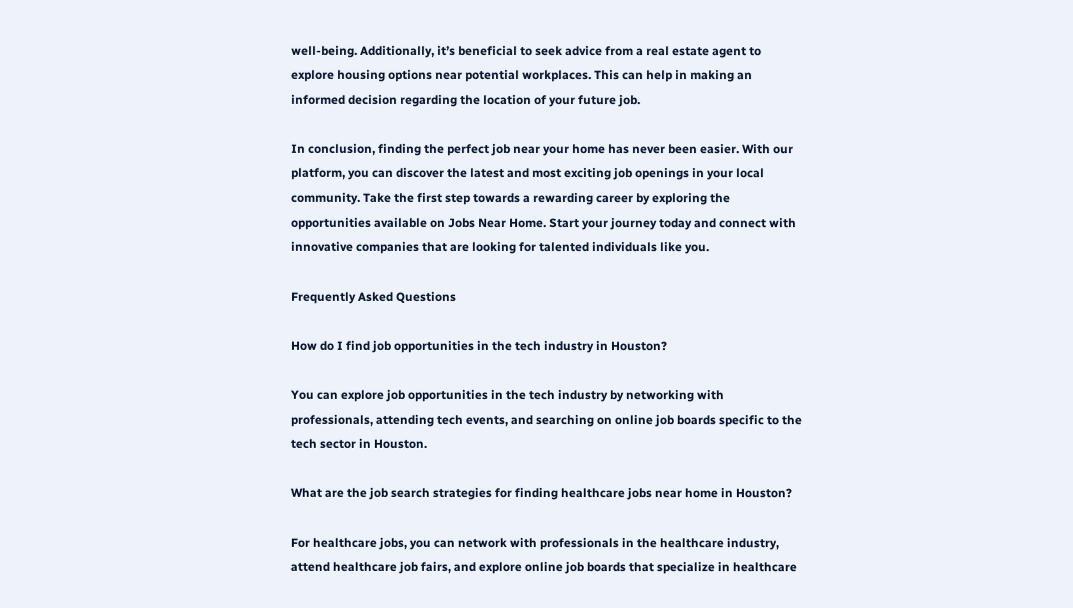well-being. Additionally, it’s beneficial to seek advice from a real estate agent to explore housing options near potential workplaces. This can help in making an informed decision regarding the location of your future job.

In conclusion, finding the perfect job near your home has never been easier. With our platform, you can discover the latest and most exciting job openings in your local community. Take the first step towards a rewarding career by exploring the opportunities available on Jobs Near Home. Start your journey today and connect with innovative companies that are looking for talented individuals like you.

Frequently Asked Questions

How do I find job opportunities in the tech industry in Houston?

You can explore job opportunities in the tech industry by networking with professionals, attending tech events, and searching on online job boards specific to the tech sector in Houston.

What are the job search strategies for finding healthcare jobs near home in Houston?

For healthcare jobs, you can network with professionals in the healthcare industry, attend healthcare job fairs, and explore online job boards that specialize in healthcare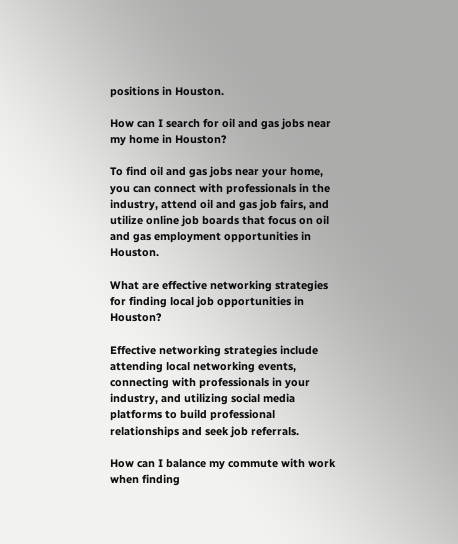positions in Houston.

How can I search for oil and gas jobs near my home in Houston?

To find oil and gas jobs near your home, you can connect with professionals in the industry, attend oil and gas job fairs, and utilize online job boards that focus on oil and gas employment opportunities in Houston.

What are effective networking strategies for finding local job opportunities in Houston?

Effective networking strategies include attending local networking events, connecting with professionals in your industry, and utilizing social media platforms to build professional relationships and seek job referrals.

How can I balance my commute with work when finding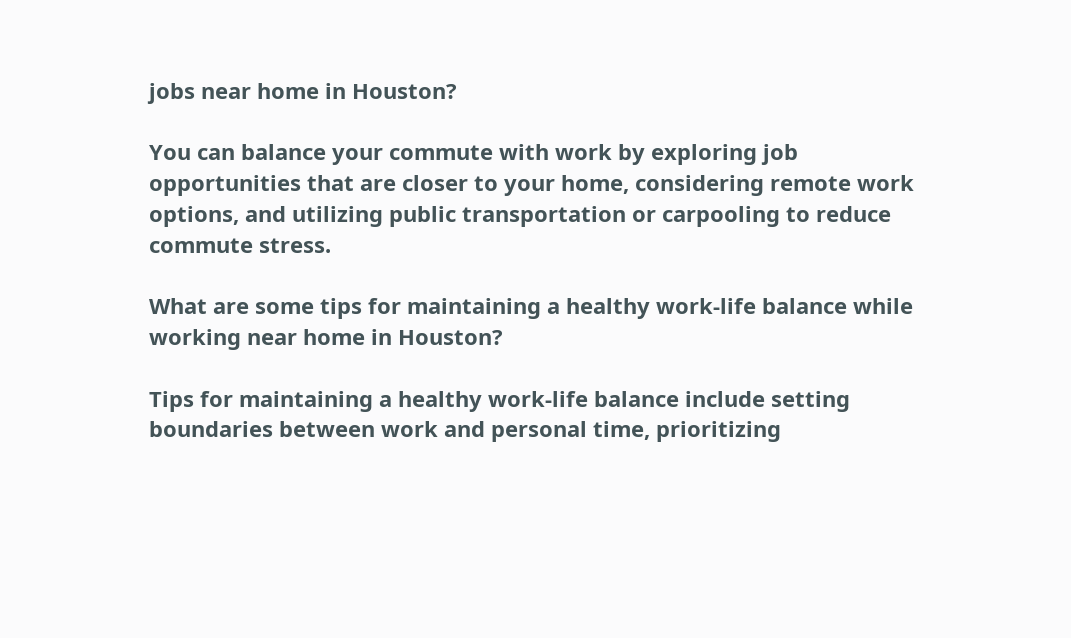jobs near home in Houston?

You can balance your commute with work by exploring job opportunities that are closer to your home, considering remote work options, and utilizing public transportation or carpooling to reduce commute stress.

What are some tips for maintaining a healthy work-life balance while working near home in Houston?

Tips for maintaining a healthy work-life balance include setting boundaries between work and personal time, prioritizing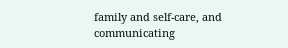family and self-care, and communicating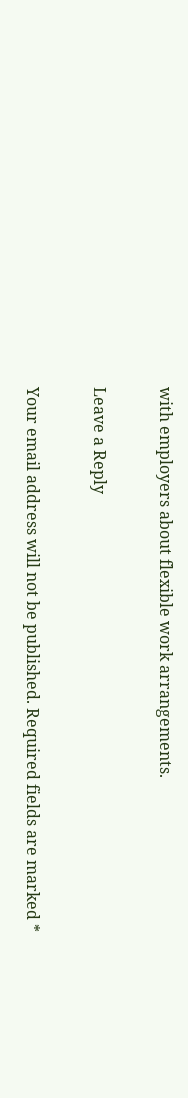with employers about flexible work arrangements.

Leave a Reply

Your email address will not be published. Required fields are marked *